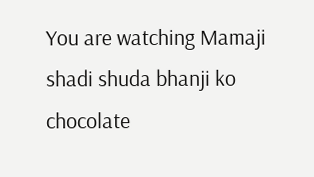You are watching Mamaji shadi shuda bhanji ko chocolate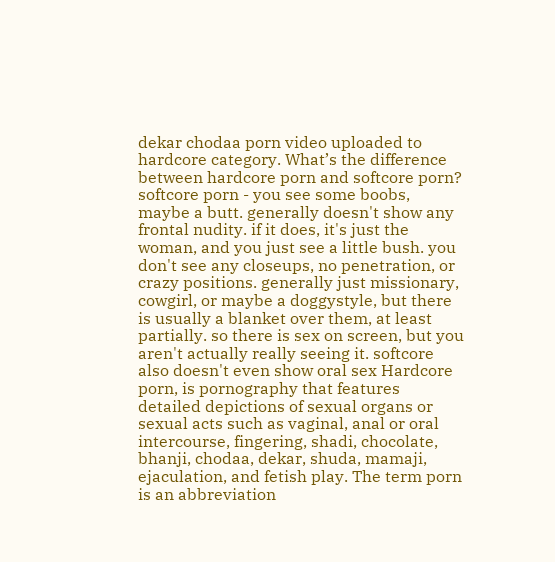dekar chodaa porn video uploaded to hardcore category. What’s the difference between hardcore porn and softcore porn? softcore porn - you see some boobs, maybe a butt. generally doesn't show any frontal nudity. if it does, it's just the woman, and you just see a little bush. you don't see any closeups, no penetration, or crazy positions. generally just missionary, cowgirl, or maybe a doggystyle, but there is usually a blanket over them, at least partially. so there is sex on screen, but you aren't actually really seeing it. softcore also doesn't even show oral sex Hardcore porn, is pornography that features detailed depictions of sexual organs or sexual acts such as vaginal, anal or oral intercourse, fingering, shadi, chocolate, bhanji, chodaa, dekar, shuda, mamaji, ejaculation, and fetish play. The term porn is an abbreviation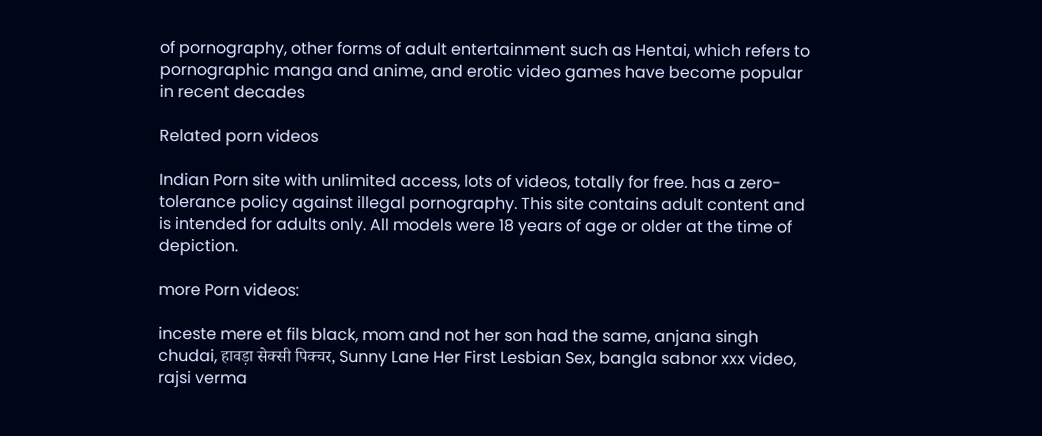of pornography, other forms of adult entertainment such as Hentai, which refers to pornographic manga and anime, and erotic video games have become popular in recent decades

Related porn videos

Indian Porn site with unlimited access, lots of videos, totally for free. has a zero-tolerance policy against illegal pornography. This site contains adult content and is intended for adults only. All models were 18 years of age or older at the time of depiction.

more Porn videos:

inceste mere et fils black, mom and not her son had the same, anjana singh chudai, हावड़ा सेक्सी पिक्चर, Sunny Lane Her First Lesbian Sex, bangla sabnor xxx video, rajsi verma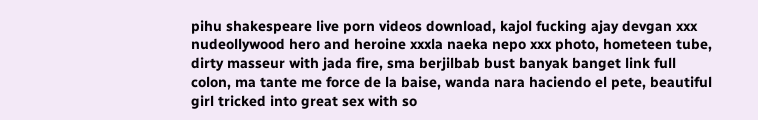pihu shakespeare live porn videos download, kajol fucking ajay devgan xxx nudeollywood hero and heroine xxxla naeka nepo xxx photo, hometeen tube, dirty masseur with jada fire, sma berjilbab bust banyak banget link full colon, ma tante me force de la baise, wanda nara haciendo el pete, beautiful girl tricked into great sex with so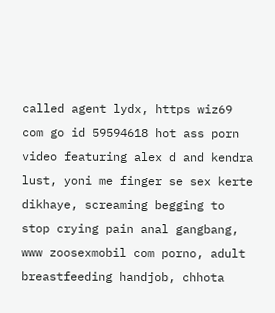called agent lydx, https wiz69 com go id 59594618 hot ass porn video featuring alex d and kendra lust, yoni me finger se sex kerte dikhaye, screaming begging to stop crying pain anal gangbang, www zoosexmobil com porno, adult breastfeeding handjob, chhota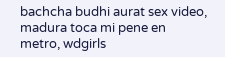bachcha budhi aurat sex video, madura toca mi pene en metro, wdgirls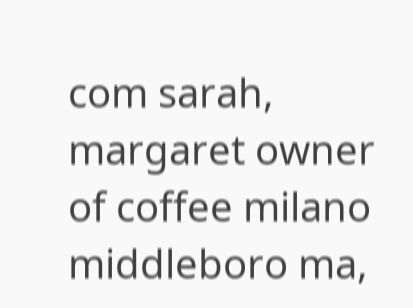com sarah, margaret owner of coffee milano middleboro ma,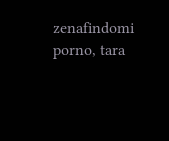zenafindomi porno, tara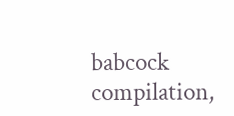babcock compilation,